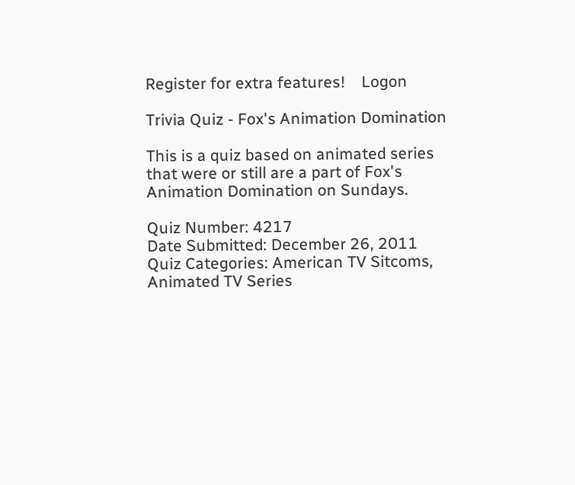Register for extra features!    Logon

Trivia Quiz - Fox's Animation Domination

This is a quiz based on animated series that were or still are a part of Fox's Animation Domination on Sundays.

Quiz Number: 4217
Date Submitted: December 26, 2011
Quiz Categories: American TV Sitcoms, Animated TV Series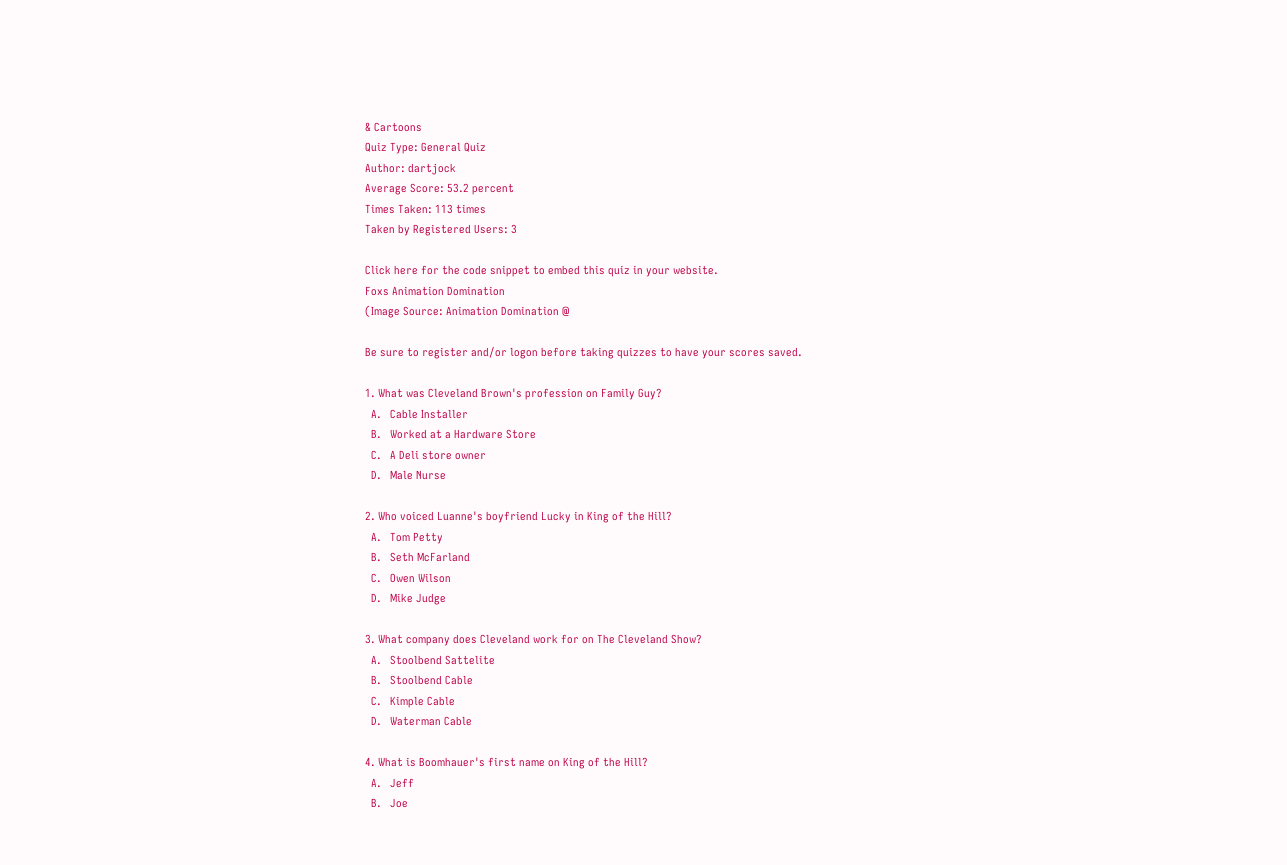& Cartoons
Quiz Type: General Quiz
Author: dartjock
Average Score: 53.2 percent
Times Taken: 113 times
Taken by Registered Users: 3

Click here for the code snippet to embed this quiz in your website.
Foxs Animation Domination
(Image Source: Animation Domination @

Be sure to register and/or logon before taking quizzes to have your scores saved.

1. What was Cleveland Brown's profession on Family Guy?
  A.   Cable Installer
  B.   Worked at a Hardware Store
  C.   A Deli store owner
  D.   Male Nurse

2. Who voiced Luanne's boyfriend Lucky in King of the Hill?
  A.   Tom Petty
  B.   Seth McFarland
  C.   Owen Wilson
  D.   Mike Judge

3. What company does Cleveland work for on The Cleveland Show?
  A.   Stoolbend Sattelite
  B.   Stoolbend Cable
  C.   Kimple Cable
  D.   Waterman Cable

4. What is Boomhauer's first name on King of the Hill?
  A.   Jeff
  B.   Joe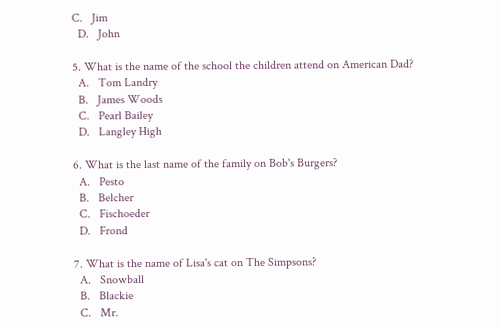C.   Jim
  D.   John

5. What is the name of the school the children attend on American Dad?
  A.   Tom Landry
  B.   James Woods
  C.   Pearl Bailey
  D.   Langley High

6. What is the last name of the family on Bob's Burgers?
  A.   Pesto
  B.   Belcher
  C.   Fischoeder
  D.   Frond

7. What is the name of Lisa's cat on The Simpsons?
  A.   Snowball
  B.   Blackie
  C.   Mr.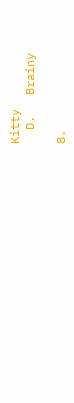Kitty
  D.   Brainy

8.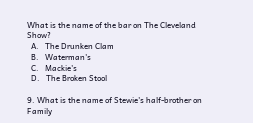What is the name of the bar on The Cleveland Show?
  A.   The Drunken Clam
  B.   Waterman's
  C.   Mackie's
  D.   The Broken Stool

9. What is the name of Stewie's half-brother on Family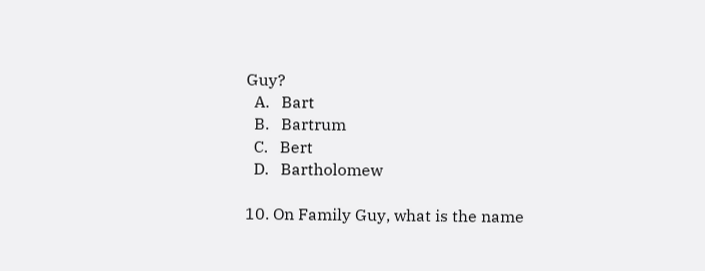Guy?
  A.   Bart
  B.   Bartrum
  C.   Bert
  D.   Bartholomew

10. On Family Guy, what is the name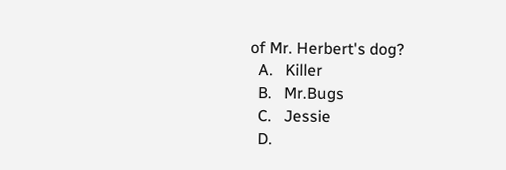of Mr. Herbert's dog?
  A.   Killer
  B.   Mr.Bugs
  C.   Jessie
  D.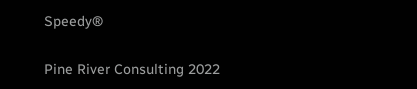Speedy®

Pine River Consulting 2022